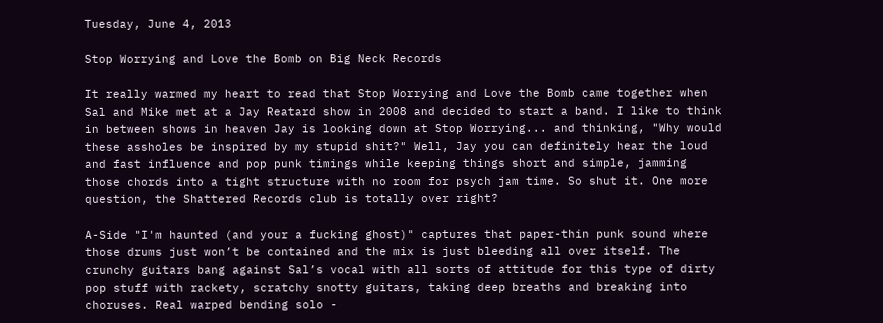Tuesday, June 4, 2013

Stop Worrying and Love the Bomb on Big Neck Records

It really warmed my heart to read that Stop Worrying and Love the Bomb came together when Sal and Mike met at a Jay Reatard show in 2008 and decided to start a band. I like to think in between shows in heaven Jay is looking down at Stop Worrying... and thinking, "Why would these assholes be inspired by my stupid shit?" Well, Jay you can definitely hear the loud and fast influence and pop punk timings while keeping things short and simple, jamming those chords into a tight structure with no room for psych jam time. So shut it. One more question, the Shattered Records club is totally over right?

A-Side "I'm haunted (and your a fucking ghost)" captures that paper-thin punk sound where those drums just won’t be contained and the mix is just bleeding all over itself. The crunchy guitars bang against Sal’s vocal with all sorts of attitude for this type of dirty pop stuff with rackety, scratchy snotty guitars, taking deep breaths and breaking into choruses. Real warped bending solo -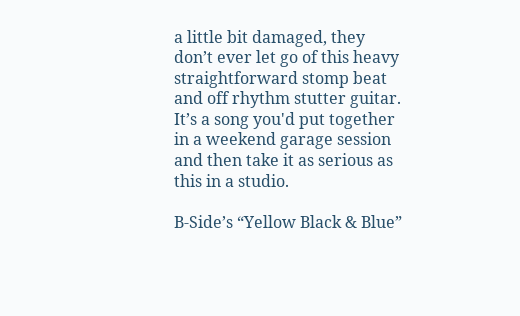a little bit damaged, they don’t ever let go of this heavy straightforward stomp beat and off rhythm stutter guitar. It’s a song you'd put together in a weekend garage session and then take it as serious as this in a studio.

B-Side’s “Yellow Black & Blue”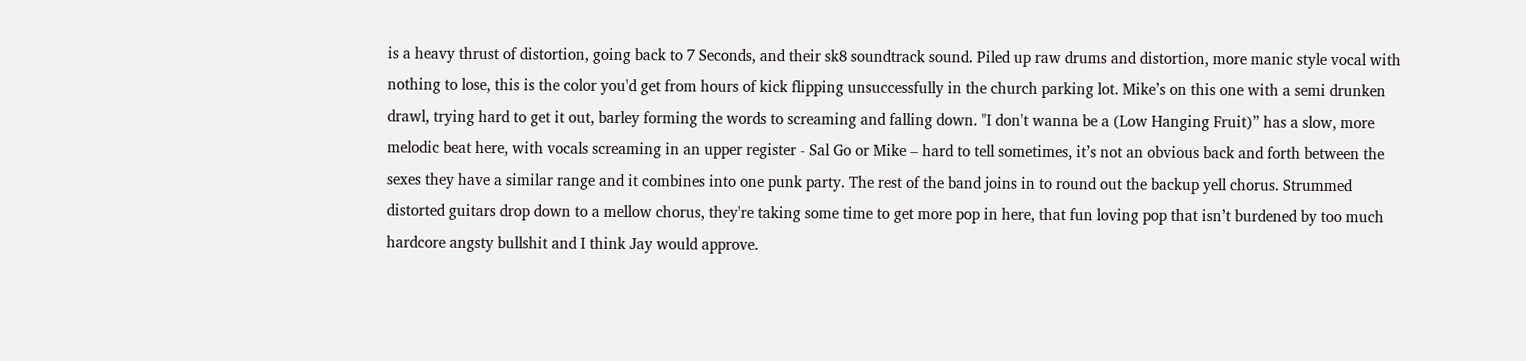is a heavy thrust of distortion, going back to 7 Seconds, and their sk8 soundtrack sound. Piled up raw drums and distortion, more manic style vocal with nothing to lose, this is the color you'd get from hours of kick flipping unsuccessfully in the church parking lot. Mike’s on this one with a semi drunken drawl, trying hard to get it out, barley forming the words to screaming and falling down. "I don't wanna be a (Low Hanging Fruit)” has a slow, more melodic beat here, with vocals screaming in an upper register - Sal Go or Mike – hard to tell sometimes, it’s not an obvious back and forth between the sexes they have a similar range and it combines into one punk party. The rest of the band joins in to round out the backup yell chorus. Strummed distorted guitars drop down to a mellow chorus, they're taking some time to get more pop in here, that fun loving pop that isn’t burdened by too much hardcore angsty bullshit and I think Jay would approve.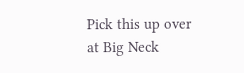Pick this up over at Big Neck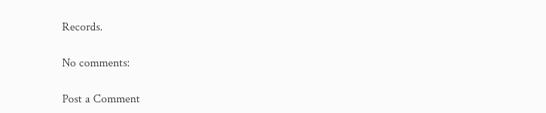Records.

No comments:

Post a Comment